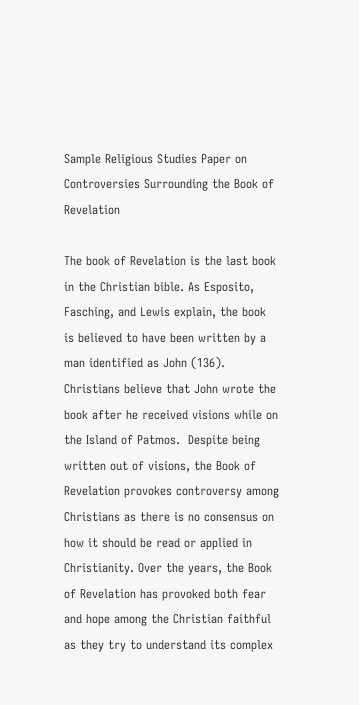Sample Religious Studies Paper on Controversies Surrounding the Book of Revelation

The book of Revelation is the last book in the Christian bible. As Esposito, Fasching, and Lewis explain, the book is believed to have been written by a man identified as John (136). Christians believe that John wrote the book after he received visions while on the Island of Patmos.  Despite being written out of visions, the Book of Revelation provokes controversy among Christians as there is no consensus on how it should be read or applied in Christianity. Over the years, the Book of Revelation has provoked both fear and hope among the Christian faithful as they try to understand its complex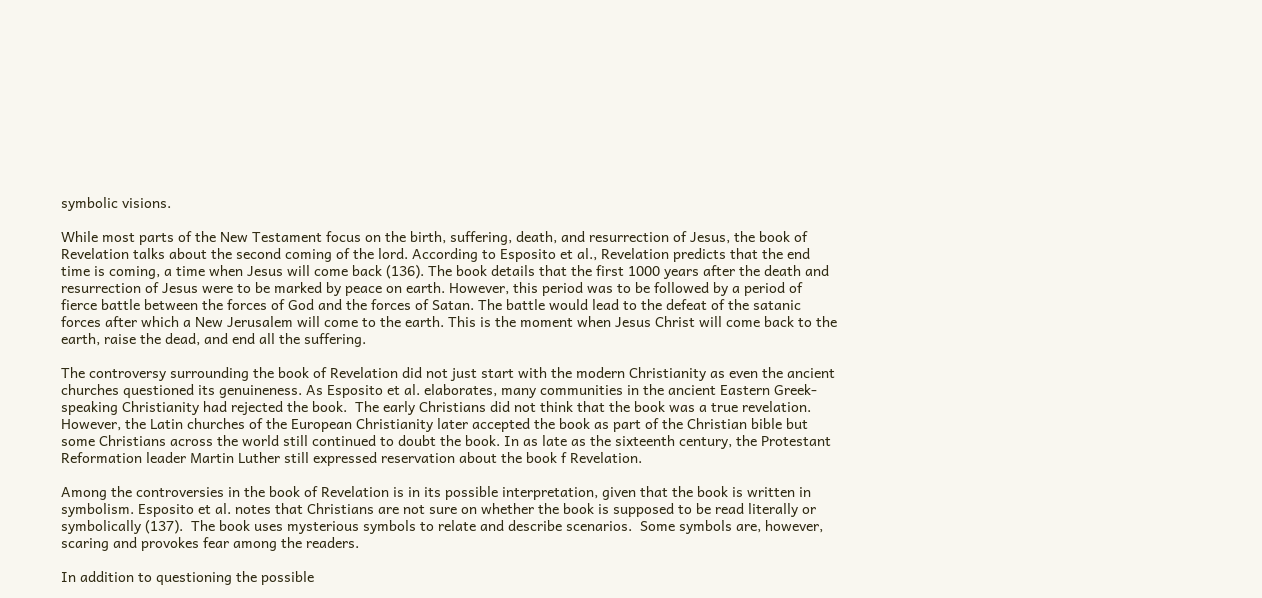symbolic visions.

While most parts of the New Testament focus on the birth, suffering, death, and resurrection of Jesus, the book of Revelation talks about the second coming of the lord. According to Esposito et al., Revelation predicts that the end time is coming, a time when Jesus will come back (136). The book details that the first 1000 years after the death and resurrection of Jesus were to be marked by peace on earth. However, this period was to be followed by a period of fierce battle between the forces of God and the forces of Satan. The battle would lead to the defeat of the satanic forces after which a New Jerusalem will come to the earth. This is the moment when Jesus Christ will come back to the earth, raise the dead, and end all the suffering.

The controversy surrounding the book of Revelation did not just start with the modern Christianity as even the ancient churches questioned its genuineness. As Esposito et al. elaborates, many communities in the ancient Eastern Greek-speaking Christianity had rejected the book.  The early Christians did not think that the book was a true revelation. However, the Latin churches of the European Christianity later accepted the book as part of the Christian bible but some Christians across the world still continued to doubt the book. In as late as the sixteenth century, the Protestant Reformation leader Martin Luther still expressed reservation about the book f Revelation.

Among the controversies in the book of Revelation is in its possible interpretation, given that the book is written in symbolism. Esposito et al. notes that Christians are not sure on whether the book is supposed to be read literally or symbolically (137).  The book uses mysterious symbols to relate and describe scenarios.  Some symbols are, however, scaring and provokes fear among the readers.

In addition to questioning the possible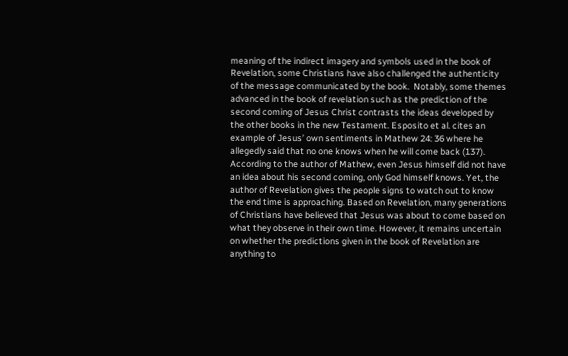meaning of the indirect imagery and symbols used in the book of Revelation, some Christians have also challenged the authenticity of the message communicated by the book.  Notably, some themes advanced in the book of revelation such as the prediction of the second coming of Jesus Christ contrasts the ideas developed by the other books in the new Testament. Esposito et al. cites an example of Jesus’ own sentiments in Mathew 24: 36 where he allegedly said that no one knows when he will come back (137).  According to the author of Mathew, even Jesus himself did not have an idea about his second coming, only God himself knows. Yet, the author of Revelation gives the people signs to watch out to know the end time is approaching. Based on Revelation, many generations of Christians have believed that Jesus was about to come based on what they observe in their own time. However, it remains uncertain on whether the predictions given in the book of Revelation are anything to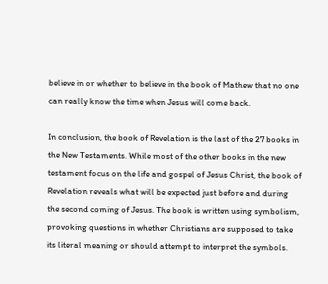believe in or whether to believe in the book of Mathew that no one can really know the time when Jesus will come back.

In conclusion, the book of Revelation is the last of the 27 books in the New Testaments. While most of the other books in the new testament focus on the life and gospel of Jesus Christ, the book of Revelation reveals what will be expected just before and during the second coming of Jesus. The book is written using symbolism, provoking questions in whether Christians are supposed to take its literal meaning or should attempt to interpret the symbols.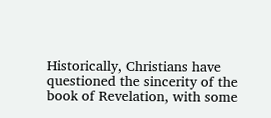Historically, Christians have questioned the sincerity of the book of Revelation, with some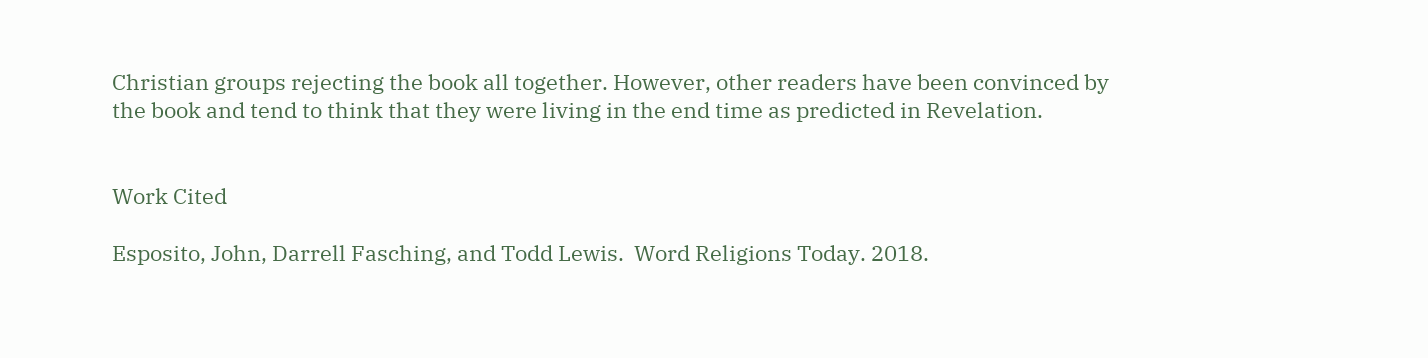Christian groups rejecting the book all together. However, other readers have been convinced by the book and tend to think that they were living in the end time as predicted in Revelation.


Work Cited

Esposito, John, Darrell Fasching, and Todd Lewis.  Word Religions Today. 2018.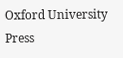Oxford University Press